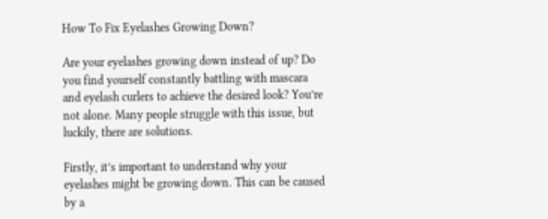How To Fix Eyelashes Growing Down?

Are your eyelashes growing down instead of up? Do you find yourself constantly battling with mascara and eyelash curlers to achieve the desired look? You’re not alone. Many people struggle with this issue, but luckily, there are solutions.

Firstly, it’s important to understand why your eyelashes might be growing down. This can be caused by a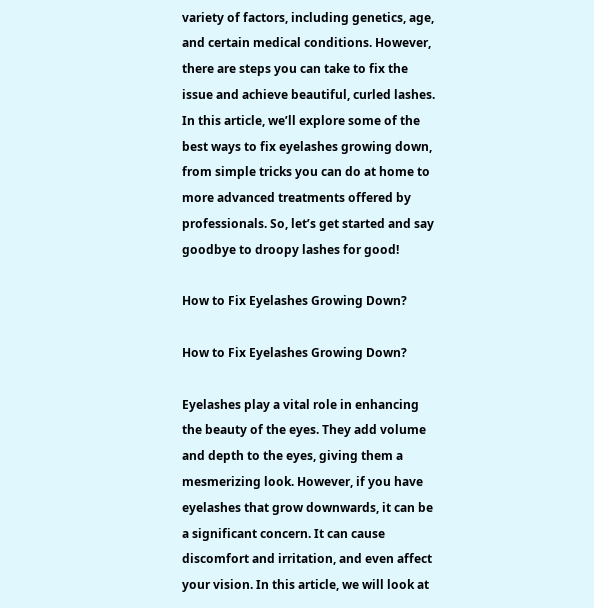variety of factors, including genetics, age, and certain medical conditions. However, there are steps you can take to fix the issue and achieve beautiful, curled lashes. In this article, we’ll explore some of the best ways to fix eyelashes growing down, from simple tricks you can do at home to more advanced treatments offered by professionals. So, let’s get started and say goodbye to droopy lashes for good!

How to Fix Eyelashes Growing Down?

How to Fix Eyelashes Growing Down?

Eyelashes play a vital role in enhancing the beauty of the eyes. They add volume and depth to the eyes, giving them a mesmerizing look. However, if you have eyelashes that grow downwards, it can be a significant concern. It can cause discomfort and irritation, and even affect your vision. In this article, we will look at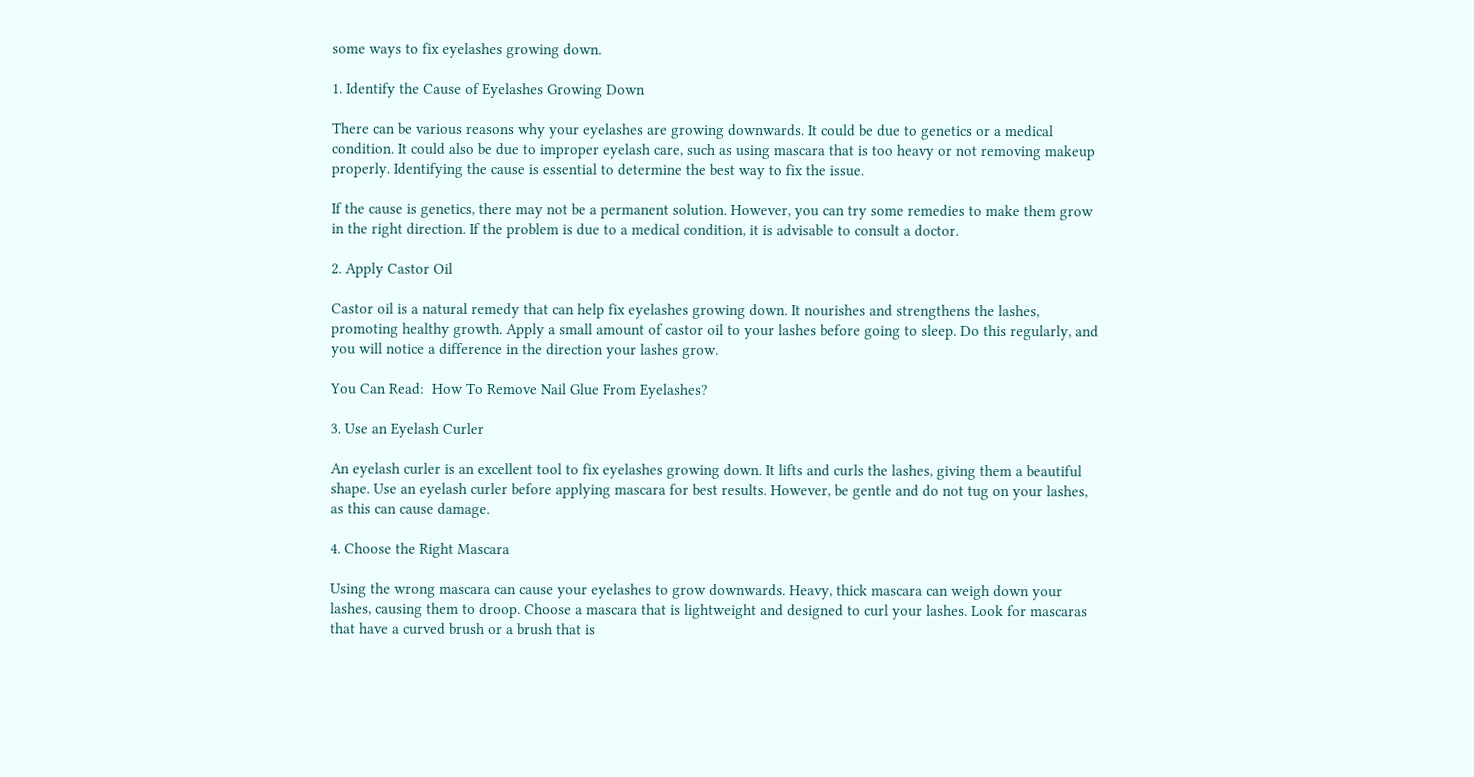some ways to fix eyelashes growing down.

1. Identify the Cause of Eyelashes Growing Down

There can be various reasons why your eyelashes are growing downwards. It could be due to genetics or a medical condition. It could also be due to improper eyelash care, such as using mascara that is too heavy or not removing makeup properly. Identifying the cause is essential to determine the best way to fix the issue.

If the cause is genetics, there may not be a permanent solution. However, you can try some remedies to make them grow in the right direction. If the problem is due to a medical condition, it is advisable to consult a doctor.

2. Apply Castor Oil

Castor oil is a natural remedy that can help fix eyelashes growing down. It nourishes and strengthens the lashes, promoting healthy growth. Apply a small amount of castor oil to your lashes before going to sleep. Do this regularly, and you will notice a difference in the direction your lashes grow.

You Can Read:  How To Remove Nail Glue From Eyelashes?

3. Use an Eyelash Curler

An eyelash curler is an excellent tool to fix eyelashes growing down. It lifts and curls the lashes, giving them a beautiful shape. Use an eyelash curler before applying mascara for best results. However, be gentle and do not tug on your lashes, as this can cause damage.

4. Choose the Right Mascara

Using the wrong mascara can cause your eyelashes to grow downwards. Heavy, thick mascara can weigh down your lashes, causing them to droop. Choose a mascara that is lightweight and designed to curl your lashes. Look for mascaras that have a curved brush or a brush that is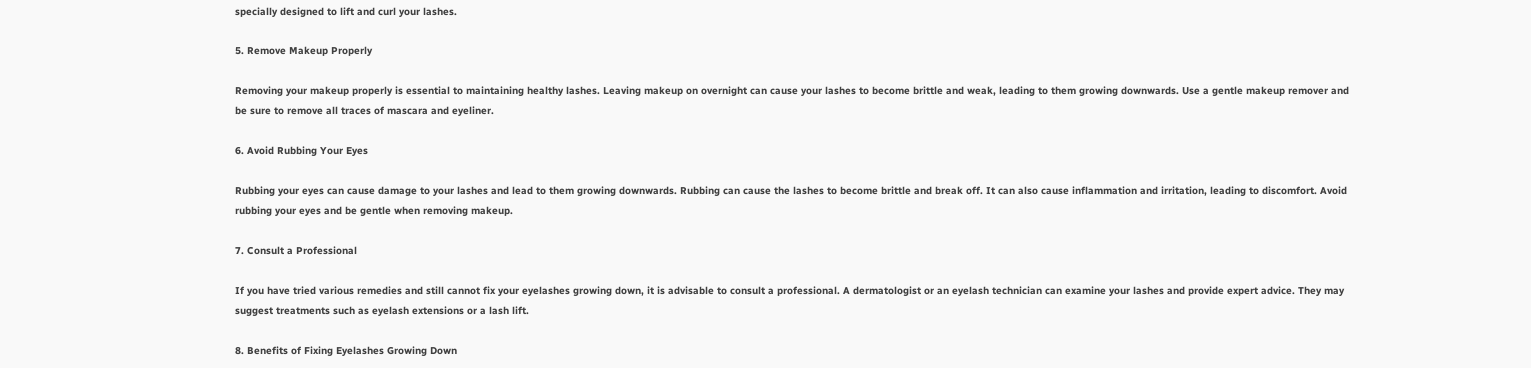specially designed to lift and curl your lashes.

5. Remove Makeup Properly

Removing your makeup properly is essential to maintaining healthy lashes. Leaving makeup on overnight can cause your lashes to become brittle and weak, leading to them growing downwards. Use a gentle makeup remover and be sure to remove all traces of mascara and eyeliner.

6. Avoid Rubbing Your Eyes

Rubbing your eyes can cause damage to your lashes and lead to them growing downwards. Rubbing can cause the lashes to become brittle and break off. It can also cause inflammation and irritation, leading to discomfort. Avoid rubbing your eyes and be gentle when removing makeup.

7. Consult a Professional

If you have tried various remedies and still cannot fix your eyelashes growing down, it is advisable to consult a professional. A dermatologist or an eyelash technician can examine your lashes and provide expert advice. They may suggest treatments such as eyelash extensions or a lash lift.

8. Benefits of Fixing Eyelashes Growing Down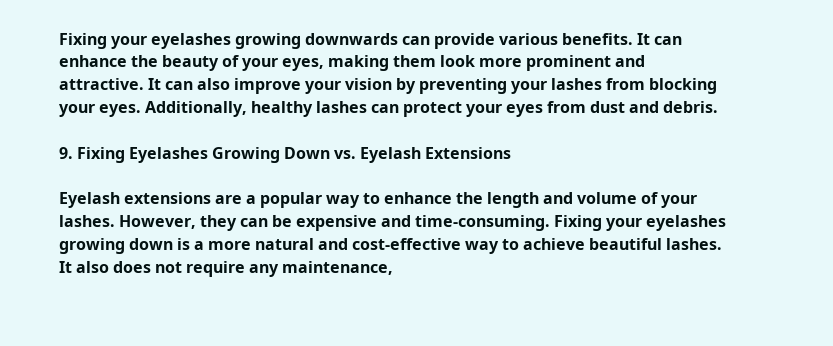Fixing your eyelashes growing downwards can provide various benefits. It can enhance the beauty of your eyes, making them look more prominent and attractive. It can also improve your vision by preventing your lashes from blocking your eyes. Additionally, healthy lashes can protect your eyes from dust and debris.

9. Fixing Eyelashes Growing Down vs. Eyelash Extensions

Eyelash extensions are a popular way to enhance the length and volume of your lashes. However, they can be expensive and time-consuming. Fixing your eyelashes growing down is a more natural and cost-effective way to achieve beautiful lashes. It also does not require any maintenance,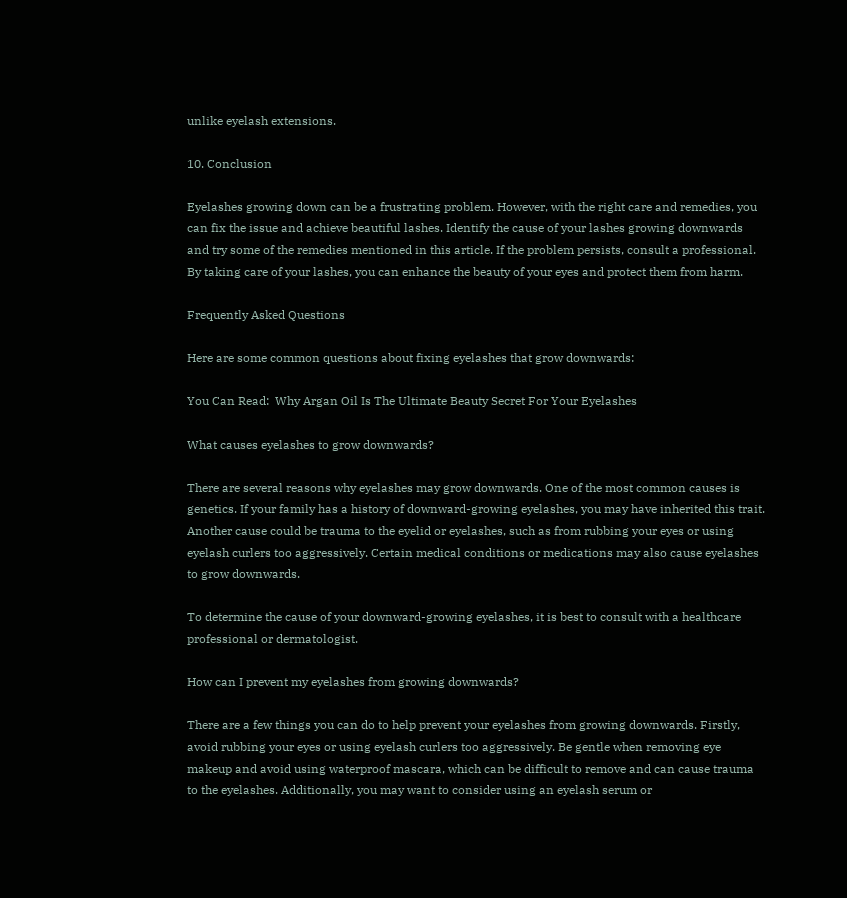unlike eyelash extensions.

10. Conclusion

Eyelashes growing down can be a frustrating problem. However, with the right care and remedies, you can fix the issue and achieve beautiful lashes. Identify the cause of your lashes growing downwards and try some of the remedies mentioned in this article. If the problem persists, consult a professional. By taking care of your lashes, you can enhance the beauty of your eyes and protect them from harm.

Frequently Asked Questions

Here are some common questions about fixing eyelashes that grow downwards:

You Can Read:  Why Argan Oil Is The Ultimate Beauty Secret For Your Eyelashes

What causes eyelashes to grow downwards?

There are several reasons why eyelashes may grow downwards. One of the most common causes is genetics. If your family has a history of downward-growing eyelashes, you may have inherited this trait. Another cause could be trauma to the eyelid or eyelashes, such as from rubbing your eyes or using eyelash curlers too aggressively. Certain medical conditions or medications may also cause eyelashes to grow downwards.

To determine the cause of your downward-growing eyelashes, it is best to consult with a healthcare professional or dermatologist.

How can I prevent my eyelashes from growing downwards?

There are a few things you can do to help prevent your eyelashes from growing downwards. Firstly, avoid rubbing your eyes or using eyelash curlers too aggressively. Be gentle when removing eye makeup and avoid using waterproof mascara, which can be difficult to remove and can cause trauma to the eyelashes. Additionally, you may want to consider using an eyelash serum or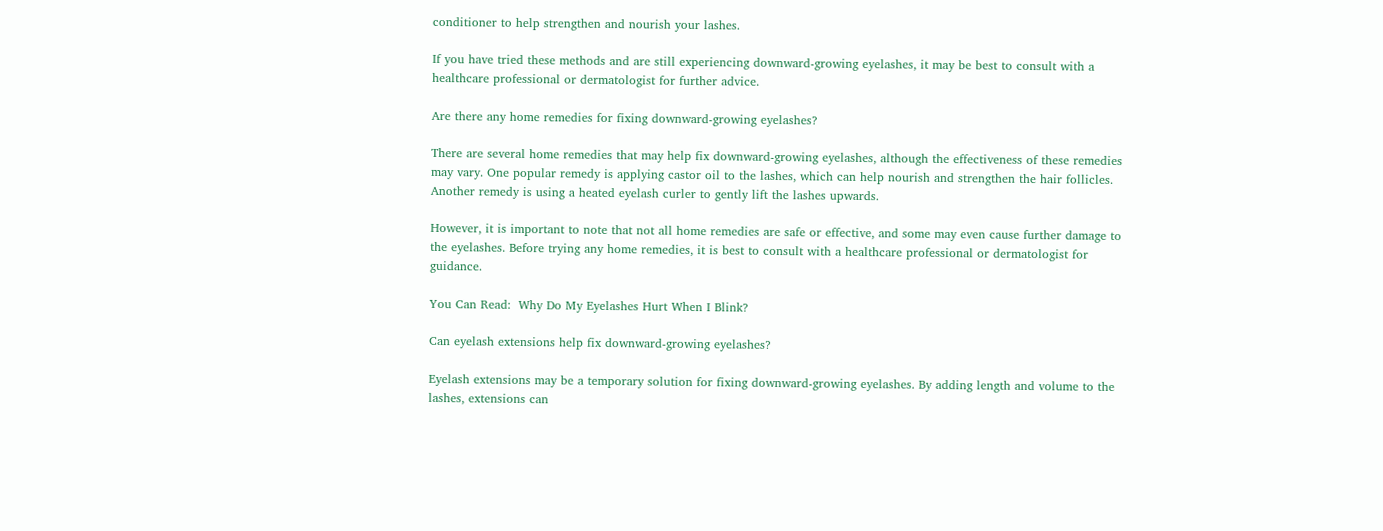conditioner to help strengthen and nourish your lashes.

If you have tried these methods and are still experiencing downward-growing eyelashes, it may be best to consult with a healthcare professional or dermatologist for further advice.

Are there any home remedies for fixing downward-growing eyelashes?

There are several home remedies that may help fix downward-growing eyelashes, although the effectiveness of these remedies may vary. One popular remedy is applying castor oil to the lashes, which can help nourish and strengthen the hair follicles. Another remedy is using a heated eyelash curler to gently lift the lashes upwards.

However, it is important to note that not all home remedies are safe or effective, and some may even cause further damage to the eyelashes. Before trying any home remedies, it is best to consult with a healthcare professional or dermatologist for guidance.

You Can Read:  Why Do My Eyelashes Hurt When I Blink?

Can eyelash extensions help fix downward-growing eyelashes?

Eyelash extensions may be a temporary solution for fixing downward-growing eyelashes. By adding length and volume to the lashes, extensions can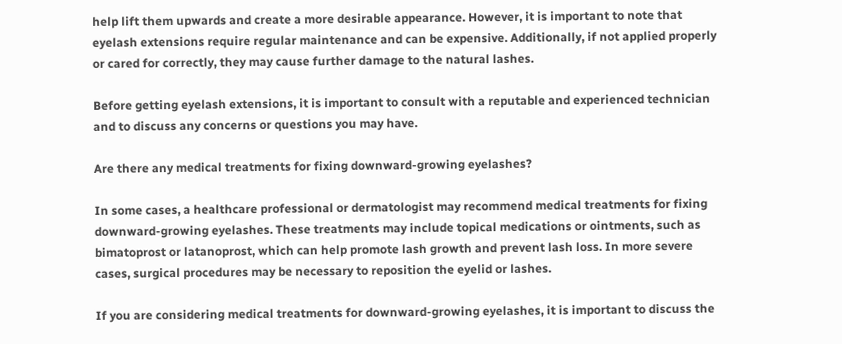help lift them upwards and create a more desirable appearance. However, it is important to note that eyelash extensions require regular maintenance and can be expensive. Additionally, if not applied properly or cared for correctly, they may cause further damage to the natural lashes.

Before getting eyelash extensions, it is important to consult with a reputable and experienced technician and to discuss any concerns or questions you may have.

Are there any medical treatments for fixing downward-growing eyelashes?

In some cases, a healthcare professional or dermatologist may recommend medical treatments for fixing downward-growing eyelashes. These treatments may include topical medications or ointments, such as bimatoprost or latanoprost, which can help promote lash growth and prevent lash loss. In more severe cases, surgical procedures may be necessary to reposition the eyelid or lashes.

If you are considering medical treatments for downward-growing eyelashes, it is important to discuss the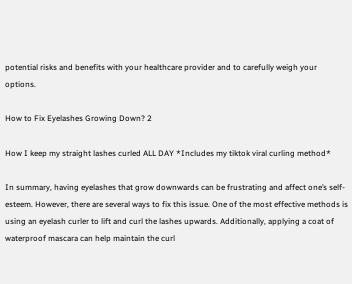potential risks and benefits with your healthcare provider and to carefully weigh your options.

How to Fix Eyelashes Growing Down? 2

How I keep my straight lashes curled ALL DAY *Includes my tiktok viral curling method*

In summary, having eyelashes that grow downwards can be frustrating and affect one’s self-esteem. However, there are several ways to fix this issue. One of the most effective methods is using an eyelash curler to lift and curl the lashes upwards. Additionally, applying a coat of waterproof mascara can help maintain the curl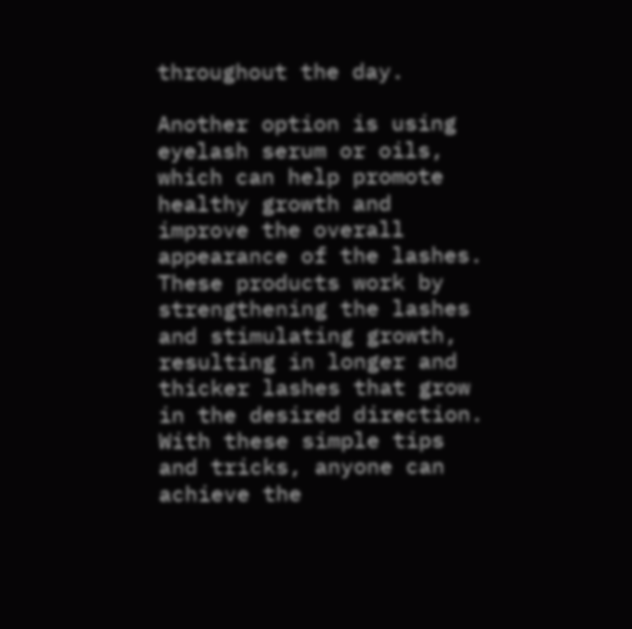throughout the day.

Another option is using eyelash serum or oils, which can help promote healthy growth and improve the overall appearance of the lashes. These products work by strengthening the lashes and stimulating growth, resulting in longer and thicker lashes that grow in the desired direction. With these simple tips and tricks, anyone can achieve the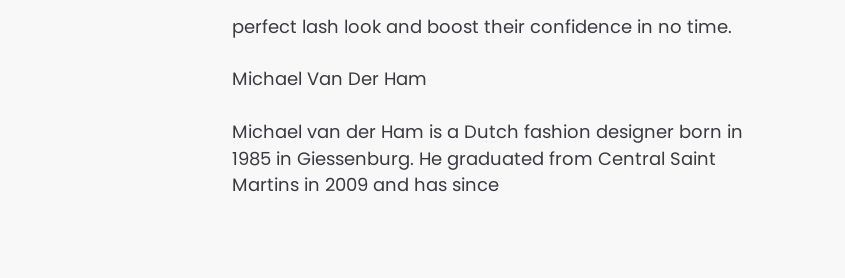perfect lash look and boost their confidence in no time.

Michael Van Der Ham

Michael van der Ham is a Dutch fashion designer born in 1985 in Giessenburg. He graduated from Central Saint Martins in 2009 and has since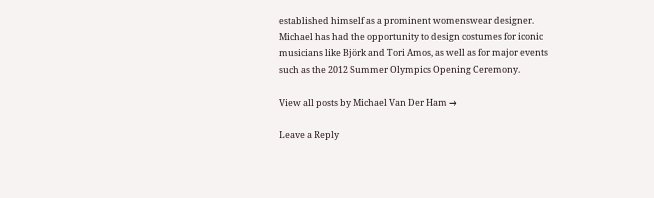established himself as a prominent womenswear designer. Michael has had the opportunity to design costumes for iconic musicians like Björk and Tori Amos, as well as for major events such as the 2012 Summer Olympics Opening Ceremony.

View all posts by Michael Van Der Ham →

Leave a Reply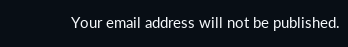Your email address will not be published.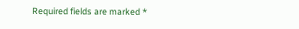Required fields are marked *